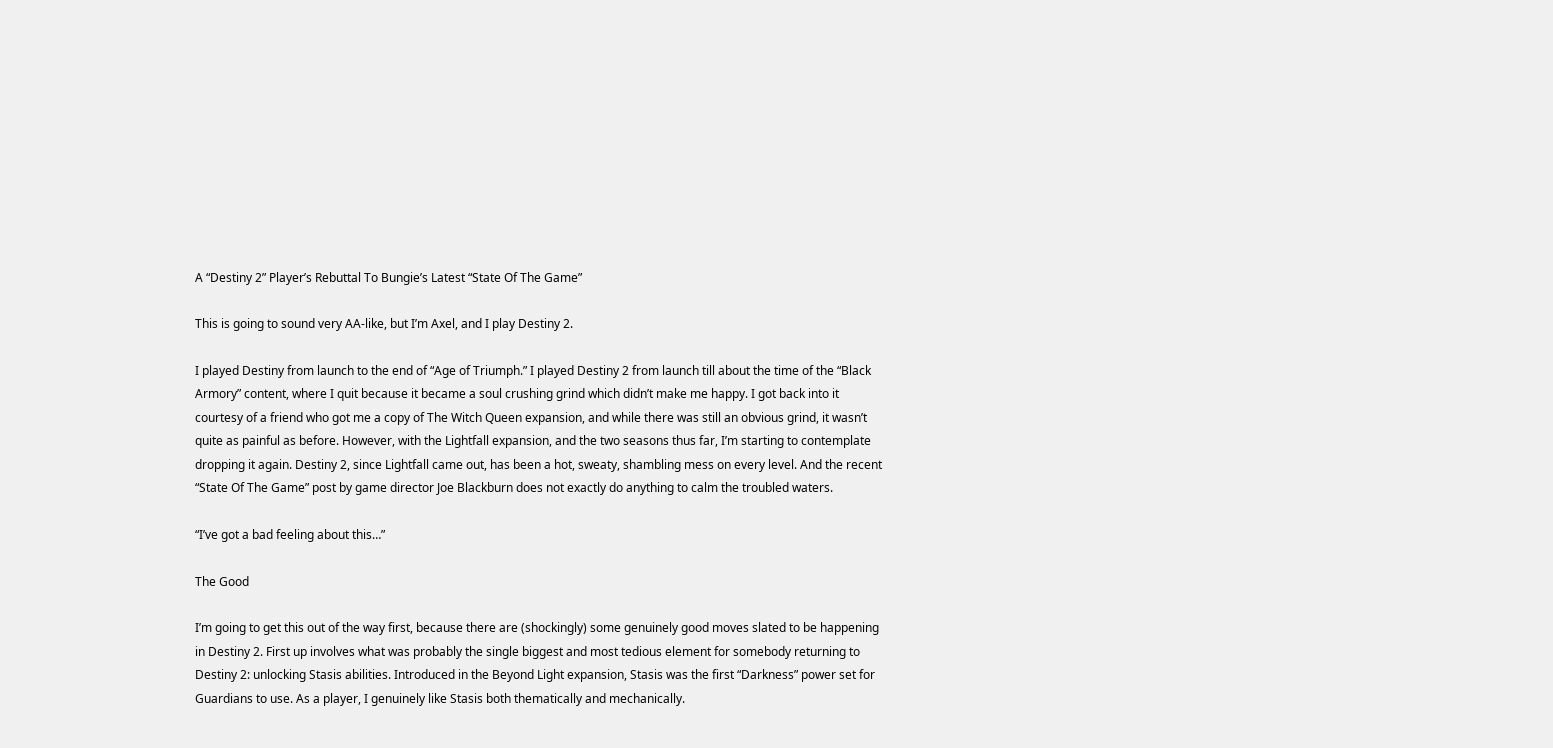A “Destiny 2” Player’s Rebuttal To Bungie’s Latest “State Of The Game”

This is going to sound very AA-like, but I’m Axel, and I play Destiny 2.

I played Destiny from launch to the end of “Age of Triumph.” I played Destiny 2 from launch till about the time of the “Black Armory” content, where I quit because it became a soul crushing grind which didn’t make me happy. I got back into it courtesy of a friend who got me a copy of The Witch Queen expansion, and while there was still an obvious grind, it wasn’t quite as painful as before. However, with the Lightfall expansion, and the two seasons thus far, I’m starting to contemplate dropping it again. Destiny 2, since Lightfall came out, has been a hot, sweaty, shambling mess on every level. And the recent “State Of The Game” post by game director Joe Blackburn does not exactly do anything to calm the troubled waters.

“I’ve got a bad feeling about this…”

The Good

I’m going to get this out of the way first, because there are (shockingly) some genuinely good moves slated to be happening in Destiny 2. First up involves what was probably the single biggest and most tedious element for somebody returning to Destiny 2: unlocking Stasis abilities. Introduced in the Beyond Light expansion, Stasis was the first “Darkness” power set for Guardians to use. As a player, I genuinely like Stasis both thematically and mechanically.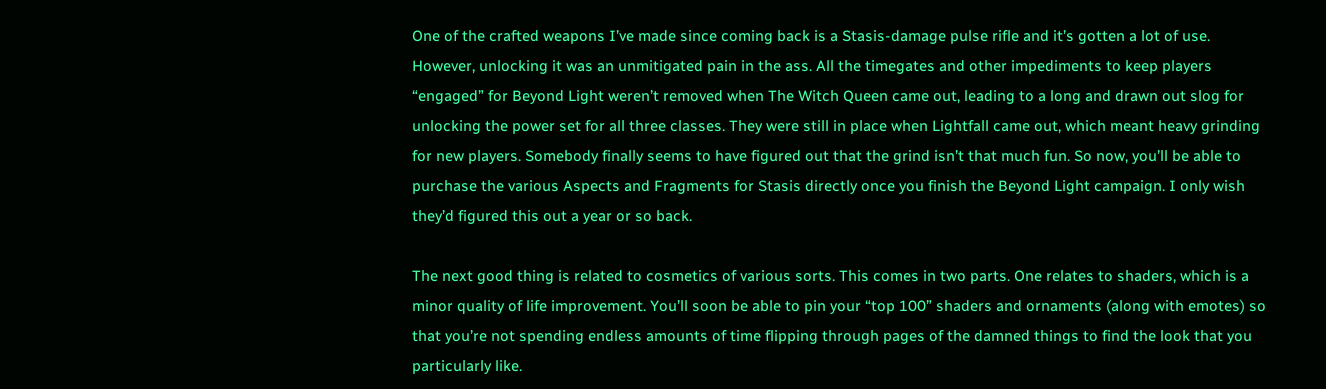One of the crafted weapons I’ve made since coming back is a Stasis-damage pulse rifle and it’s gotten a lot of use. However, unlocking it was an unmitigated pain in the ass. All the timegates and other impediments to keep players “engaged” for Beyond Light weren’t removed when The Witch Queen came out, leading to a long and drawn out slog for unlocking the power set for all three classes. They were still in place when Lightfall came out, which meant heavy grinding for new players. Somebody finally seems to have figured out that the grind isn’t that much fun. So now, you’ll be able to purchase the various Aspects and Fragments for Stasis directly once you finish the Beyond Light campaign. I only wish they’d figured this out a year or so back.

The next good thing is related to cosmetics of various sorts. This comes in two parts. One relates to shaders, which is a minor quality of life improvement. You’ll soon be able to pin your “top 100” shaders and ornaments (along with emotes) so that you’re not spending endless amounts of time flipping through pages of the damned things to find the look that you particularly like.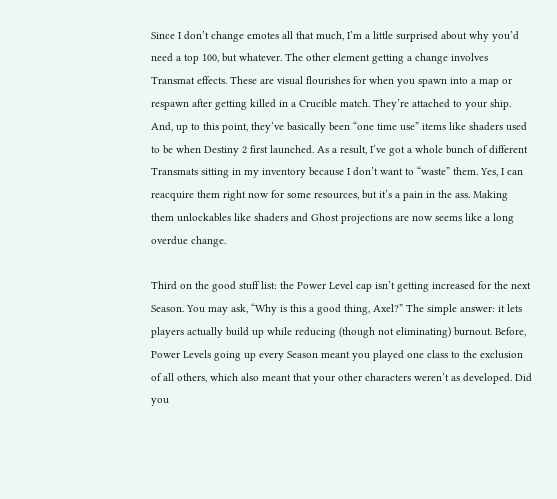Since I don’t change emotes all that much, I’m a little surprised about why you’d need a top 100, but whatever. The other element getting a change involves Transmat effects. These are visual flourishes for when you spawn into a map or respawn after getting killed in a Crucible match. They’re attached to your ship. And, up to this point, they’ve basically been “one time use” items like shaders used to be when Destiny 2 first launched. As a result, I’ve got a whole bunch of different Transmats sitting in my inventory because I don’t want to “waste” them. Yes, I can reacquire them right now for some resources, but it’s a pain in the ass. Making them unlockables like shaders and Ghost projections are now seems like a long overdue change.

Third on the good stuff list: the Power Level cap isn’t getting increased for the next Season. You may ask, “Why is this a good thing, Axel?” The simple answer: it lets players actually build up while reducing (though not eliminating) burnout. Before, Power Levels going up every Season meant you played one class to the exclusion of all others, which also meant that your other characters weren’t as developed. Did you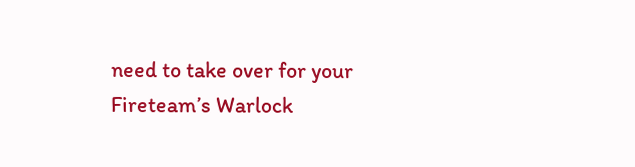need to take over for your Fireteam’s Warlock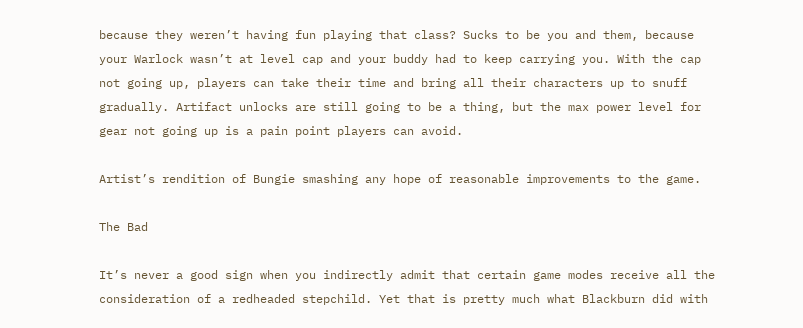because they weren’t having fun playing that class? Sucks to be you and them, because your Warlock wasn’t at level cap and your buddy had to keep carrying you. With the cap not going up, players can take their time and bring all their characters up to snuff gradually. Artifact unlocks are still going to be a thing, but the max power level for gear not going up is a pain point players can avoid.

Artist’s rendition of Bungie smashing any hope of reasonable improvements to the game.

The Bad

It’s never a good sign when you indirectly admit that certain game modes receive all the consideration of a redheaded stepchild. Yet that is pretty much what Blackburn did with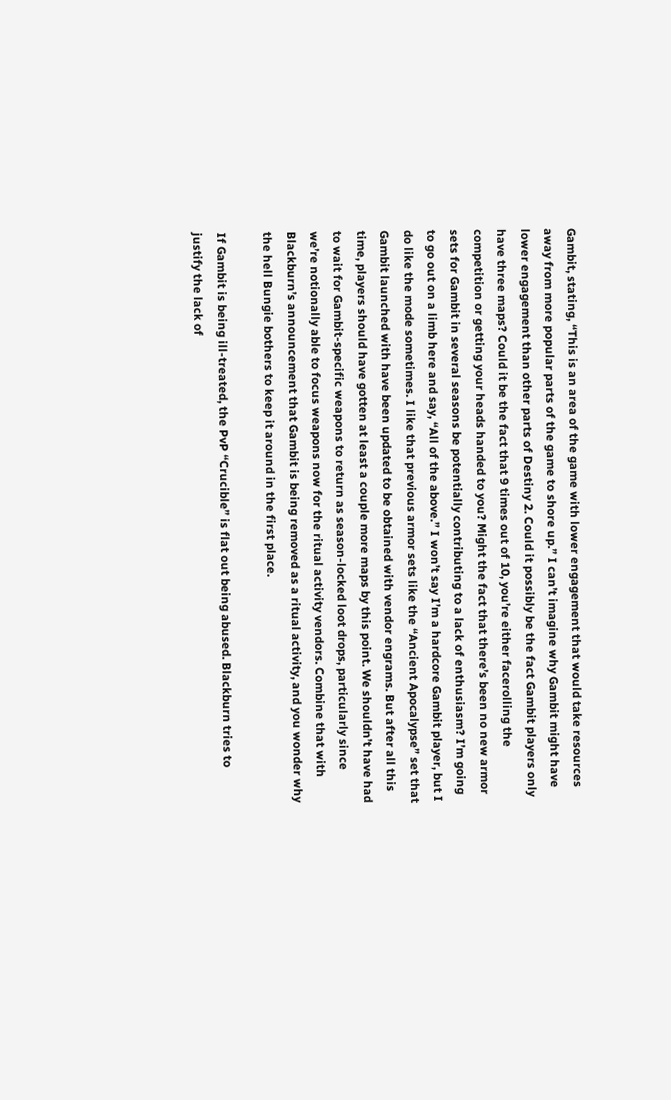Gambit, stating, “This is an area of the game with lower engagement that would take resources away from more popular parts of the game to shore up.” I can’t imagine why Gambit might have lower engagement than other parts of Destiny 2. Could it possibly be the fact Gambit players only have three maps? Could it be the fact that 9 times out of 10, you’re either facerolling the competition or getting your heads handed to you? Might the fact that there’s been no new armor sets for Gambit in several seasons be potentially contributing to a lack of enthusiasm? I’m going to go out on a limb here and say, “All of the above.” I won’t say I’m a hardcore Gambit player, but I do like the mode sometimes. I like that previous armor sets like the “Ancient Apocalypse” set that Gambit launched with have been updated to be obtained with vendor engrams. But after all this time, players should have gotten at least a couple more maps by this point. We shouldn’t have had to wait for Gambit-specific weapons to return as season-locked loot drops, particularly since we’re notionally able to focus weapons now for the ritual activity vendors. Combine that with Blackburn’s announcement that Gambit is being removed as a ritual activity, and you wonder why the hell Bungie bothers to keep it around in the first place.

If Gambit is being ill-treated, the PvP “Crucible” is flat out being abused. Blackburn tries to justify the lack of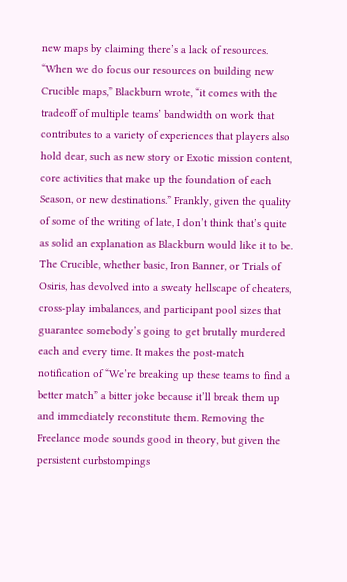new maps by claiming there’s a lack of resources. “When we do focus our resources on building new Crucible maps,” Blackburn wrote, “it comes with the tradeoff of multiple teams’ bandwidth on work that contributes to a variety of experiences that players also hold dear, such as new story or Exotic mission content, core activities that make up the foundation of each Season, or new destinations.” Frankly, given the quality of some of the writing of late, I don’t think that’s quite as solid an explanation as Blackburn would like it to be. The Crucible, whether basic, Iron Banner, or Trials of Osiris, has devolved into a sweaty hellscape of cheaters, cross-play imbalances, and participant pool sizes that guarantee somebody’s going to get brutally murdered each and every time. It makes the post-match notification of “We’re breaking up these teams to find a better match” a bitter joke because it’ll break them up and immediately reconstitute them. Removing the Freelance mode sounds good in theory, but given the persistent curbstompings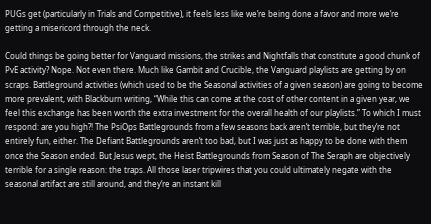PUGs get (particularly in Trials and Competitive), it feels less like we’re being done a favor and more we’re getting a misericord through the neck.

Could things be going better for Vanguard missions, the strikes and Nightfalls that constitute a good chunk of PvE activity? Nope. Not even there. Much like Gambit and Crucible, the Vanguard playlists are getting by on scraps. Battleground activities (which used to be the Seasonal activities of a given season) are going to become more prevalent, with Blackburn writing, “While this can come at the cost of other content in a given year, we feel this exchange has been worth the extra investment for the overall health of our playlists.” To which I must respond: are you high?! The PsiOps Battlegrounds from a few seasons back aren’t terrible, but they’re not entirely fun, either. The Defiant Battlegrounds aren’t too bad, but I was just as happy to be done with them once the Season ended. But Jesus wept, the Heist Battlegrounds from Season of The Seraph are objectively terrible for a single reason: the traps. All those laser tripwires that you could ultimately negate with the seasonal artifact are still around, and they’re an instant kill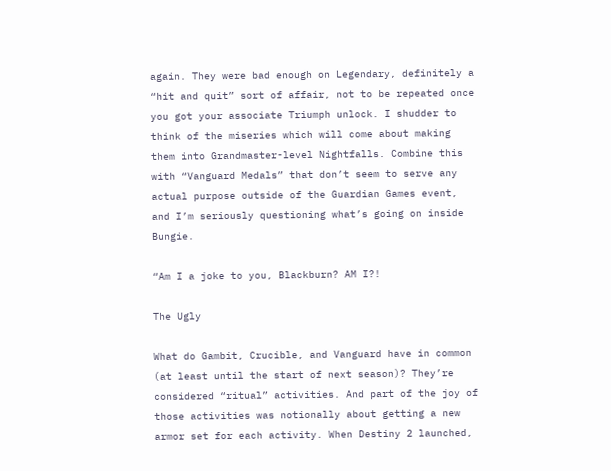again. They were bad enough on Legendary, definitely a “hit and quit” sort of affair, not to be repeated once you got your associate Triumph unlock. I shudder to think of the miseries which will come about making them into Grandmaster-level Nightfalls. Combine this with “Vanguard Medals” that don’t seem to serve any actual purpose outside of the Guardian Games event, and I’m seriously questioning what’s going on inside Bungie.

“Am I a joke to you, Blackburn? AM I?!

The Ugly

What do Gambit, Crucible, and Vanguard have in common (at least until the start of next season)? They’re considered “ritual” activities. And part of the joy of those activities was notionally about getting a new armor set for each activity. When Destiny 2 launched,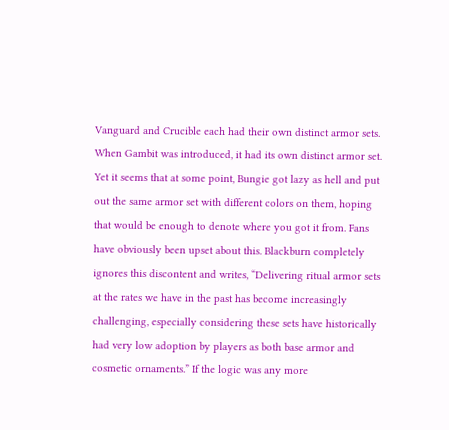Vanguard and Crucible each had their own distinct armor sets. When Gambit was introduced, it had its own distinct armor set. Yet it seems that at some point, Bungie got lazy as hell and put out the same armor set with different colors on them, hoping that would be enough to denote where you got it from. Fans have obviously been upset about this. Blackburn completely ignores this discontent and writes, “Delivering ritual armor sets at the rates we have in the past has become increasingly challenging, especially considering these sets have historically had very low adoption by players as both base armor and cosmetic ornaments.” If the logic was any more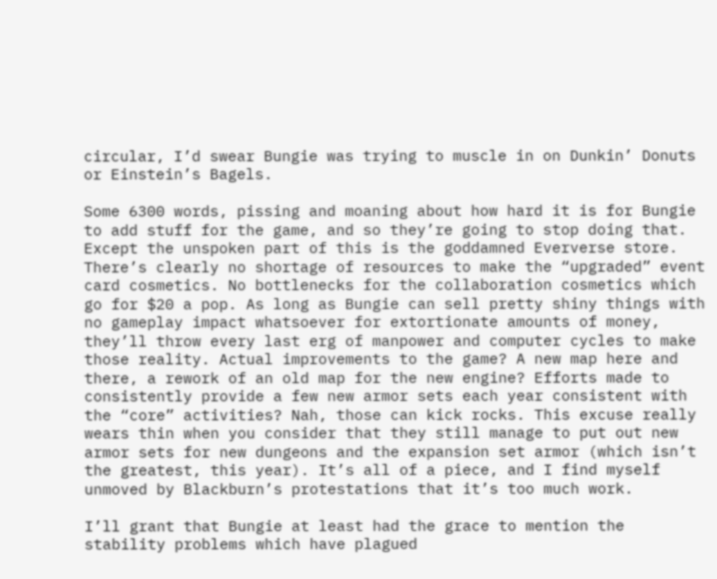circular, I’d swear Bungie was trying to muscle in on Dunkin’ Donuts or Einstein’s Bagels.

Some 6300 words, pissing and moaning about how hard it is for Bungie to add stuff for the game, and so they’re going to stop doing that. Except the unspoken part of this is the goddamned Eververse store. There’s clearly no shortage of resources to make the “upgraded” event card cosmetics. No bottlenecks for the collaboration cosmetics which go for $20 a pop. As long as Bungie can sell pretty shiny things with no gameplay impact whatsoever for extortionate amounts of money, they’ll throw every last erg of manpower and computer cycles to make those reality. Actual improvements to the game? A new map here and there, a rework of an old map for the new engine? Efforts made to consistently provide a few new armor sets each year consistent with the “core” activities? Nah, those can kick rocks. This excuse really wears thin when you consider that they still manage to put out new armor sets for new dungeons and the expansion set armor (which isn’t the greatest, this year). It’s all of a piece, and I find myself unmoved by Blackburn’s protestations that it’s too much work.

I’ll grant that Bungie at least had the grace to mention the stability problems which have plagued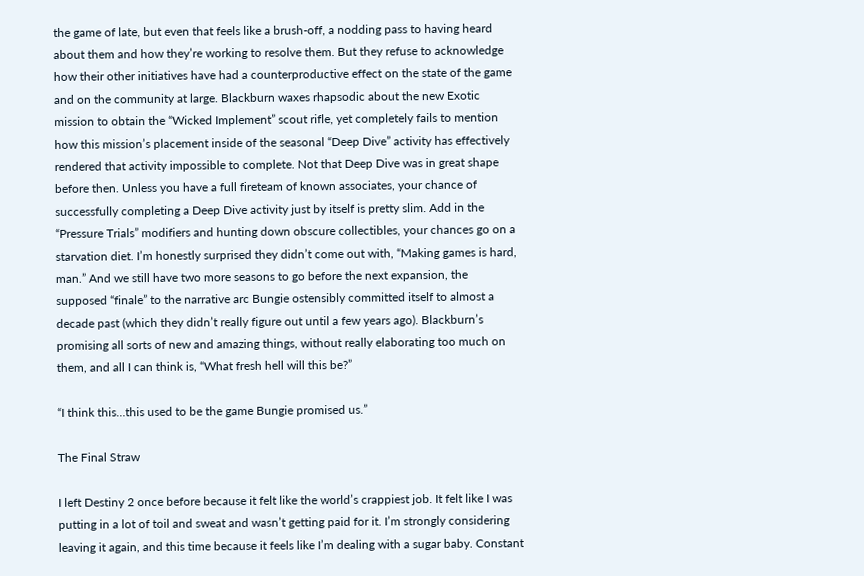the game of late, but even that feels like a brush-off, a nodding pass to having heard about them and how they’re working to resolve them. But they refuse to acknowledge how their other initiatives have had a counterproductive effect on the state of the game and on the community at large. Blackburn waxes rhapsodic about the new Exotic mission to obtain the “Wicked Implement” scout rifle, yet completely fails to mention how this mission’s placement inside of the seasonal “Deep Dive” activity has effectively rendered that activity impossible to complete. Not that Deep Dive was in great shape before then. Unless you have a full fireteam of known associates, your chance of successfully completing a Deep Dive activity just by itself is pretty slim. Add in the “Pressure Trials” modifiers and hunting down obscure collectibles, your chances go on a starvation diet. I’m honestly surprised they didn’t come out with, “Making games is hard, man.” And we still have two more seasons to go before the next expansion, the supposed “finale” to the narrative arc Bungie ostensibly committed itself to almost a decade past (which they didn’t really figure out until a few years ago). Blackburn’s promising all sorts of new and amazing things, without really elaborating too much on them, and all I can think is, “What fresh hell will this be?”

“I think this…this used to be the game Bungie promised us.”

The Final Straw

I left Destiny 2 once before because it felt like the world’s crappiest job. It felt like I was putting in a lot of toil and sweat and wasn’t getting paid for it. I’m strongly considering leaving it again, and this time because it feels like I’m dealing with a sugar baby. Constant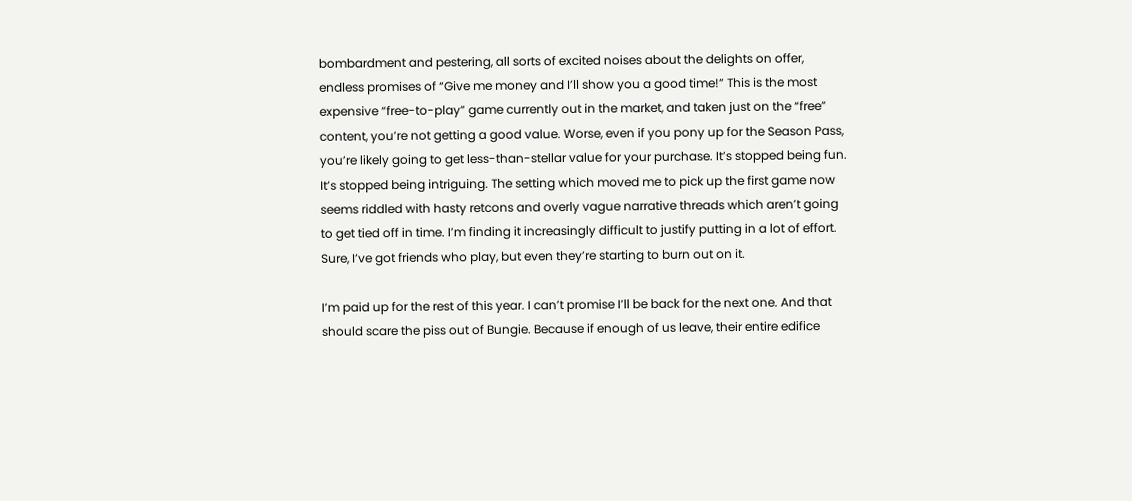bombardment and pestering, all sorts of excited noises about the delights on offer, endless promises of “Give me money and I’ll show you a good time!” This is the most expensive “free-to-play” game currently out in the market, and taken just on the “free” content, you’re not getting a good value. Worse, even if you pony up for the Season Pass, you’re likely going to get less-than-stellar value for your purchase. It’s stopped being fun. It’s stopped being intriguing. The setting which moved me to pick up the first game now seems riddled with hasty retcons and overly vague narrative threads which aren’t going to get tied off in time. I’m finding it increasingly difficult to justify putting in a lot of effort. Sure, I’ve got friends who play, but even they’re starting to burn out on it.

I’m paid up for the rest of this year. I can’t promise I’ll be back for the next one. And that should scare the piss out of Bungie. Because if enough of us leave, their entire edifice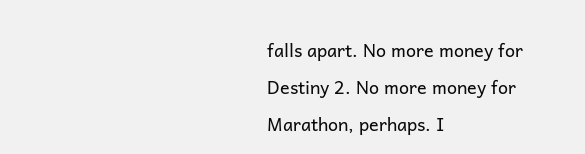falls apart. No more money for Destiny 2. No more money for Marathon, perhaps. I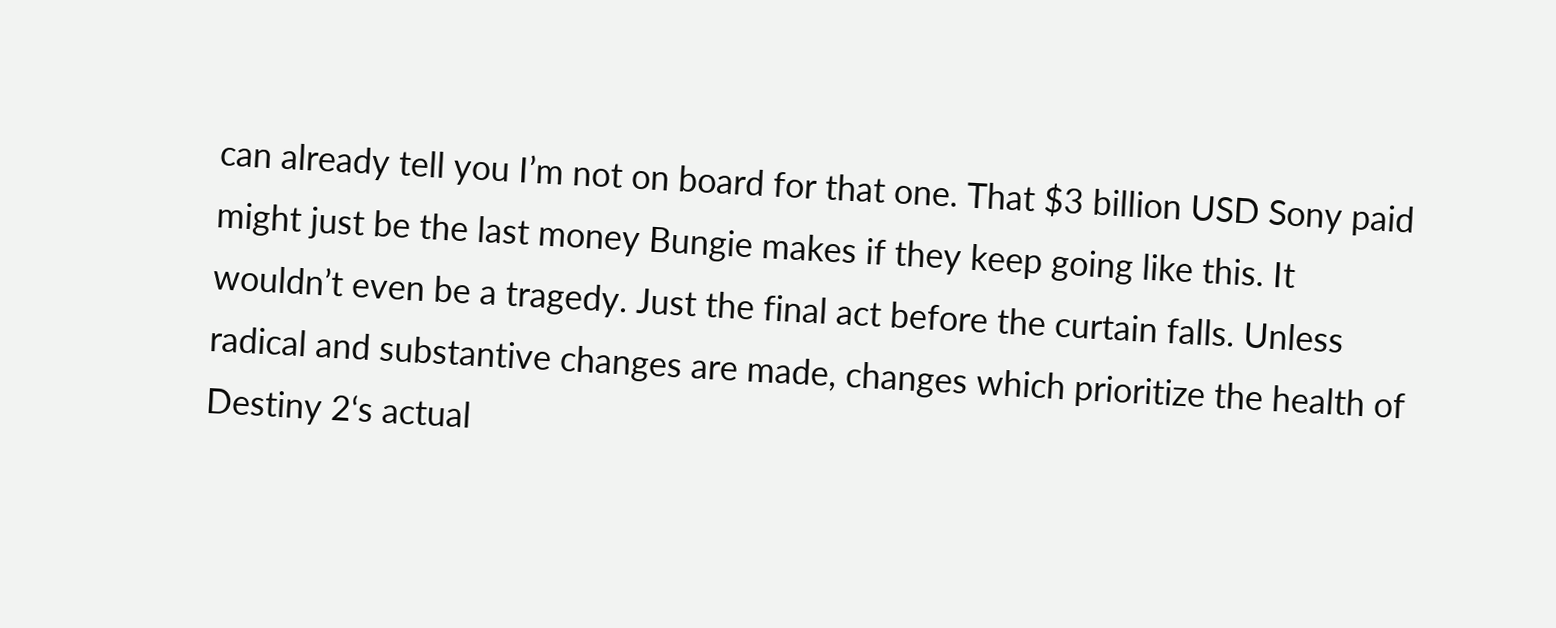can already tell you I’m not on board for that one. That $3 billion USD Sony paid might just be the last money Bungie makes if they keep going like this. It wouldn’t even be a tragedy. Just the final act before the curtain falls. Unless radical and substantive changes are made, changes which prioritize the health of Destiny 2‘s actual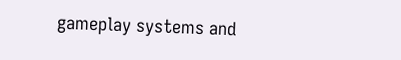gameplay systems and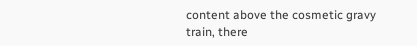content above the cosmetic gravy train, there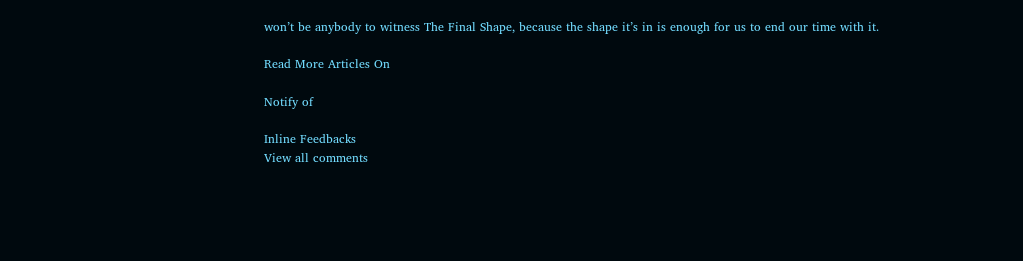won’t be anybody to witness The Final Shape, because the shape it’s in is enough for us to end our time with it.

Read More Articles On

Notify of

Inline Feedbacks
View all comments